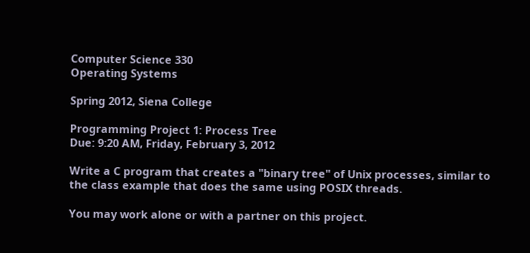Computer Science 330
Operating Systems

Spring 2012, Siena College

Programming Project 1: Process Tree
Due: 9:20 AM, Friday, February 3, 2012

Write a C program that creates a "binary tree" of Unix processes, similar to the class example that does the same using POSIX threads.

You may work alone or with a partner on this project.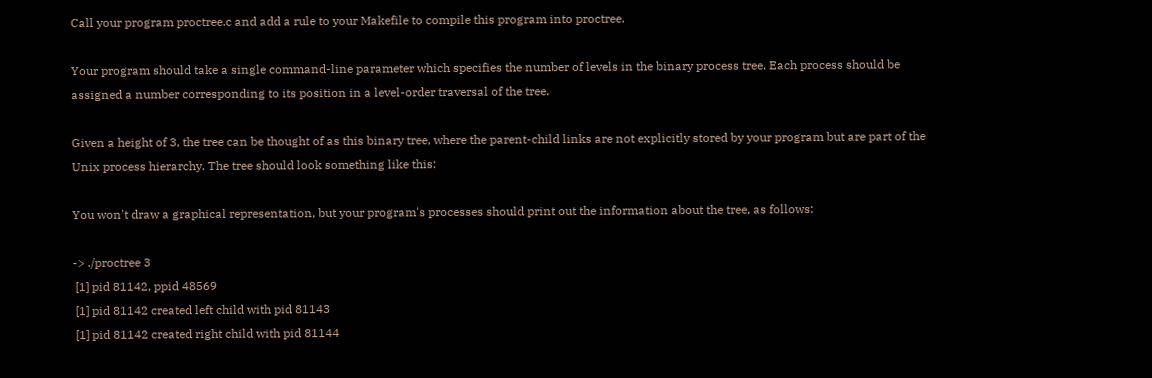Call your program proctree.c and add a rule to your Makefile to compile this program into proctree.

Your program should take a single command-line parameter which specifies the number of levels in the binary process tree. Each process should be assigned a number corresponding to its position in a level-order traversal of the tree.

Given a height of 3, the tree can be thought of as this binary tree, where the parent-child links are not explicitly stored by your program but are part of the Unix process hierarchy. The tree should look something like this:

You won't draw a graphical representation, but your program's processes should print out the information about the tree, as follows:

-> ./proctree 3
 [1] pid 81142, ppid 48569
 [1] pid 81142 created left child with pid 81143
 [1] pid 81142 created right child with pid 81144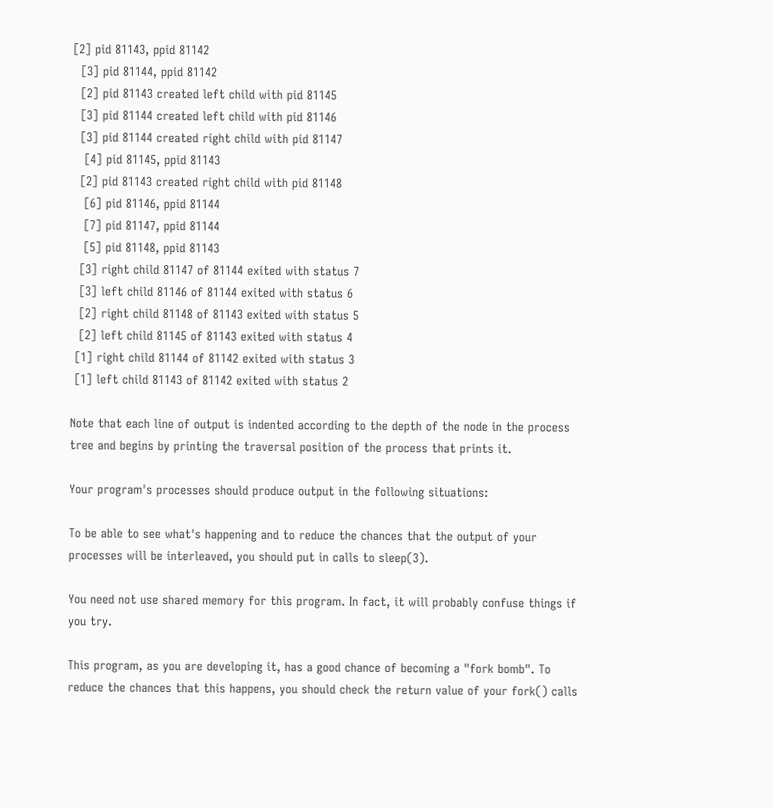[2] pid 81143, ppid 81142
  [3] pid 81144, ppid 81142
  [2] pid 81143 created left child with pid 81145
  [3] pid 81144 created left child with pid 81146
  [3] pid 81144 created right child with pid 81147
   [4] pid 81145, ppid 81143
  [2] pid 81143 created right child with pid 81148
   [6] pid 81146, ppid 81144
   [7] pid 81147, ppid 81144
   [5] pid 81148, ppid 81143
  [3] right child 81147 of 81144 exited with status 7
  [3] left child 81146 of 81144 exited with status 6
  [2] right child 81148 of 81143 exited with status 5
  [2] left child 81145 of 81143 exited with status 4
 [1] right child 81144 of 81142 exited with status 3
 [1] left child 81143 of 81142 exited with status 2

Note that each line of output is indented according to the depth of the node in the process tree and begins by printing the traversal position of the process that prints it.

Your program's processes should produce output in the following situations:

To be able to see what's happening and to reduce the chances that the output of your processes will be interleaved, you should put in calls to sleep(3).

You need not use shared memory for this program. In fact, it will probably confuse things if you try.

This program, as you are developing it, has a good chance of becoming a "fork bomb". To reduce the chances that this happens, you should check the return value of your fork() calls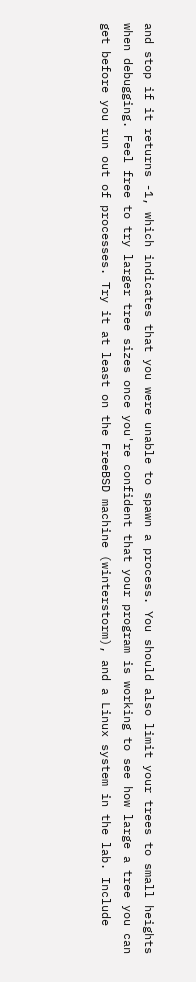and stop if it returns -1, which indicates that you were unable to spawn a process. You should also limit your trees to small heights when debugging. Feel free to try larger tree sizes once you're confident that your program is working to see how large a tree you can get before you run out of processes. Try it at least on the FreeBSD machine (winterstorm), and a Linux system in the lab. Include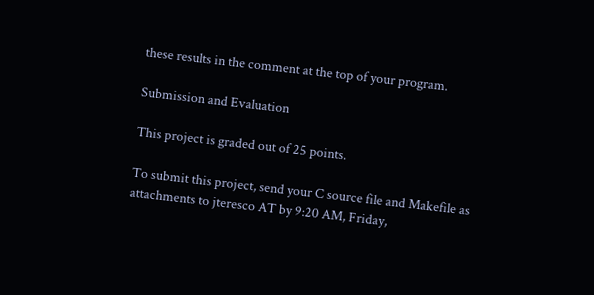these results in the comment at the top of your program.

Submission and Evaluation

This project is graded out of 25 points.

To submit this project, send your C source file and Makefile as attachments to jteresco AT by 9:20 AM, Friday,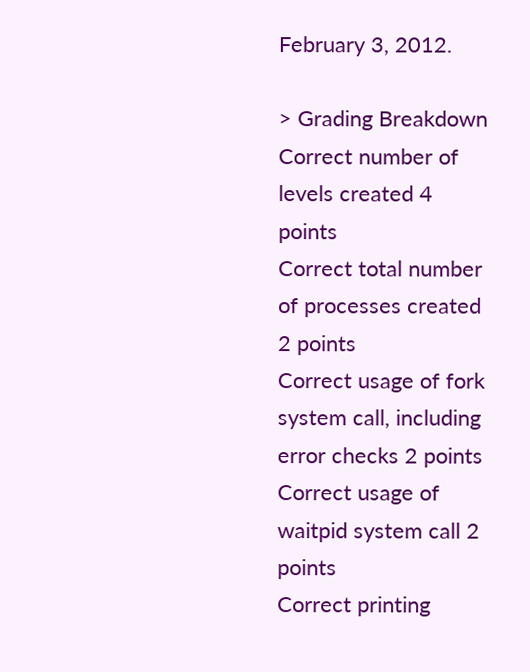February 3, 2012.

> Grading Breakdown
Correct number of levels created 4 points
Correct total number of processes created 2 points
Correct usage of fork system call, including error checks 2 points
Correct usage of waitpid system call 2 points
Correct printing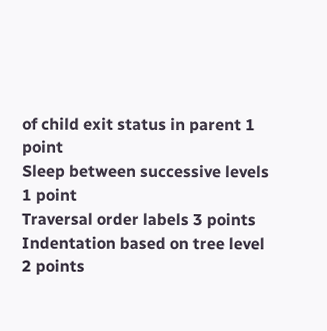of child exit status in parent 1 point
Sleep between successive levels 1 point
Traversal order labels 3 points
Indentation based on tree level 2 points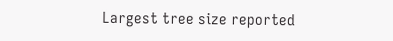Largest tree size reported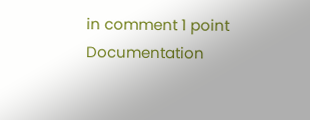in comment 1 point
Documentation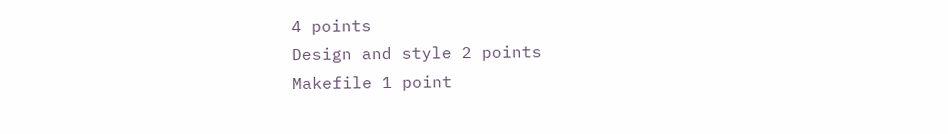4 points
Design and style 2 points
Makefile 1 point